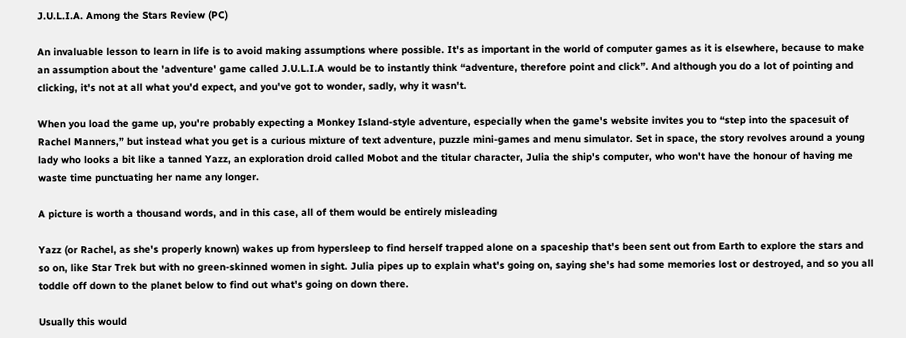J.U.L.I.A. Among the Stars Review (PC)

An invaluable lesson to learn in life is to avoid making assumptions where possible. It's as important in the world of computer games as it is elsewhere, because to make an assumption about the 'adventure' game called J.U.L.I.A would be to instantly think “adventure, therefore point and click”. And although you do a lot of pointing and clicking, it's not at all what you'd expect, and you've got to wonder, sadly, why it wasn't.

When you load the game up, you're probably expecting a Monkey Island-style adventure, especially when the game's website invites you to “step into the spacesuit of Rachel Manners,” but instead what you get is a curious mixture of text adventure, puzzle mini-games and menu simulator. Set in space, the story revolves around a young lady who looks a bit like a tanned Yazz, an exploration droid called Mobot and the titular character, Julia the ship's computer, who won't have the honour of having me waste time punctuating her name any longer.

A picture is worth a thousand words, and in this case, all of them would be entirely misleading

Yazz (or Rachel, as she's properly known) wakes up from hypersleep to find herself trapped alone on a spaceship that's been sent out from Earth to explore the stars and so on, like Star Trek but with no green-skinned women in sight. Julia pipes up to explain what's going on, saying she's had some memories lost or destroyed, and so you all toddle off down to the planet below to find out what's going on down there.

Usually this would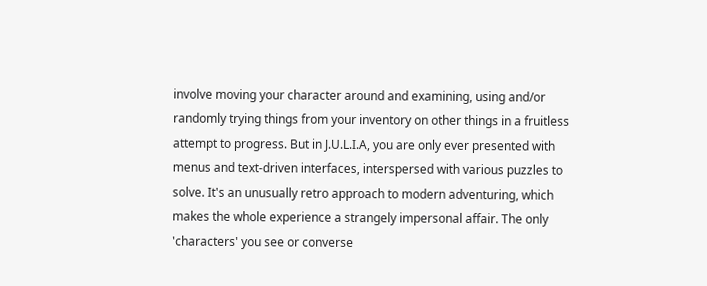involve moving your character around and examining, using and/or randomly trying things from your inventory on other things in a fruitless attempt to progress. But in J.U.L.I.A, you are only ever presented with menus and text-driven interfaces, interspersed with various puzzles to solve. It's an unusually retro approach to modern adventuring, which makes the whole experience a strangely impersonal affair. The only 'characters' you see or converse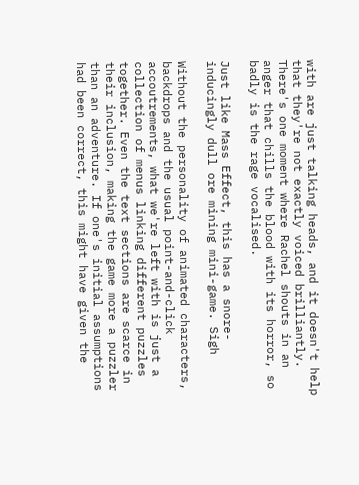with are just talking heads, and it doesn't help that they're not exactly voiced brilliantly. There's one moment where Rachel shouts in an anger that chills the blood with its horror, so badly is the rage vocalised.

Just like Mass Effect, this has a snore-inducingly dull ore mining mini-game. Sigh

Without the personality of animated characters, backdrops and the usual point-and-click accoutrements, what we're left with is just a collection of menus linking different puzzles together. Even the text sections are scarce in their inclusion, making the game more a puzzler than an adventure. If one's initial assumptions had been correct, this might have given the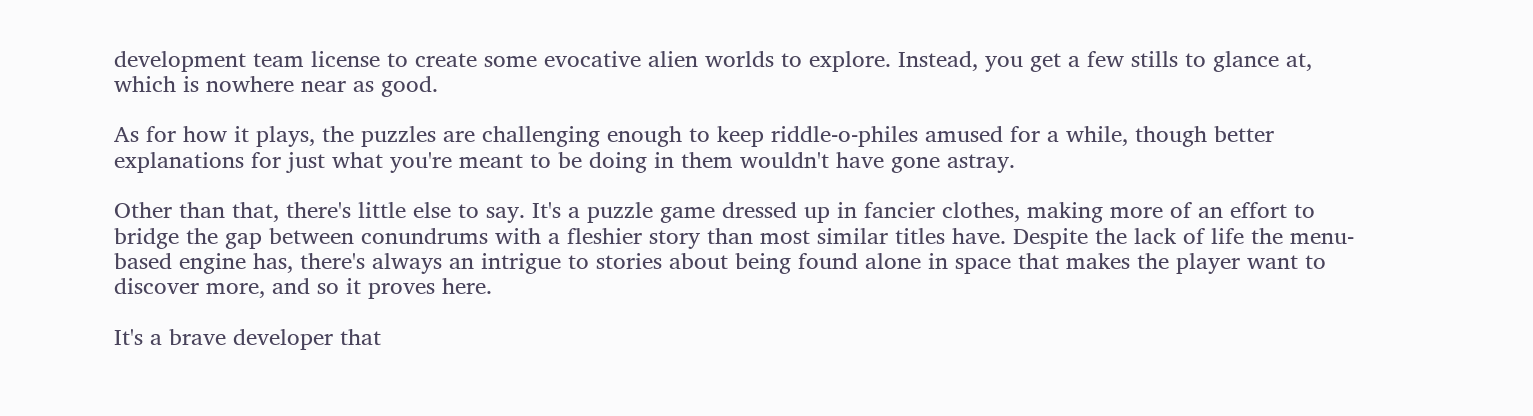development team license to create some evocative alien worlds to explore. Instead, you get a few stills to glance at, which is nowhere near as good.

As for how it plays, the puzzles are challenging enough to keep riddle-o-philes amused for a while, though better explanations for just what you're meant to be doing in them wouldn't have gone astray.

Other than that, there's little else to say. It's a puzzle game dressed up in fancier clothes, making more of an effort to bridge the gap between conundrums with a fleshier story than most similar titles have. Despite the lack of life the menu-based engine has, there's always an intrigue to stories about being found alone in space that makes the player want to discover more, and so it proves here.

It's a brave developer that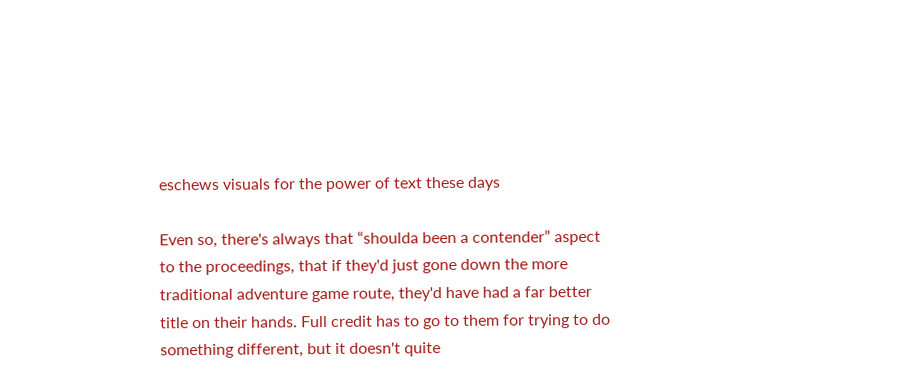eschews visuals for the power of text these days

Even so, there's always that “shoulda been a contender” aspect to the proceedings, that if they'd just gone down the more traditional adventure game route, they'd have had a far better title on their hands. Full credit has to go to them for trying to do something different, but it doesn't quite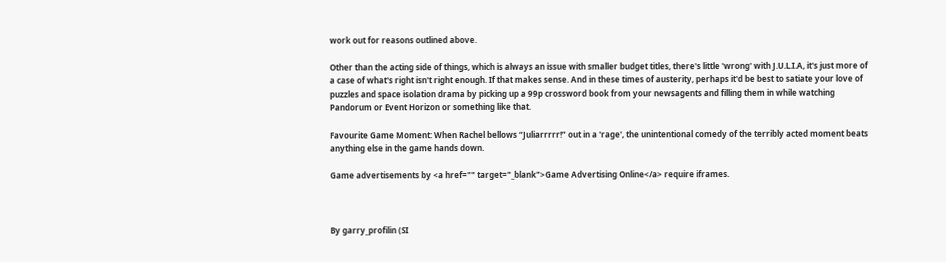work out for reasons outlined above.

Other than the acting side of things, which is always an issue with smaller budget titles, there's little 'wrong' with J.U.L.I.A, it's just more of a case of what's right isn't right enough. If that makes sense. And in these times of austerity, perhaps it'd be best to satiate your love of puzzles and space isolation drama by picking up a 99p crossword book from your newsagents and filling them in while watching Pandorum or Event Horizon or something like that.

Favourite Game Moment: When Rachel bellows “Juliarrrrr!” out in a 'rage', the unintentional comedy of the terribly acted moment beats anything else in the game hands down.

Game advertisements by <a href="" target="_blank">Game Advertising Online</a> require iframes.



By garry_profilin (SI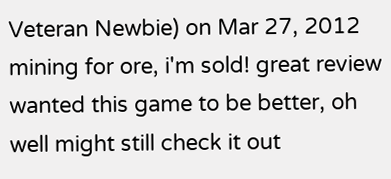Veteran Newbie) on Mar 27, 2012
mining for ore, i'm sold! great review
wanted this game to be better, oh well might still check it out